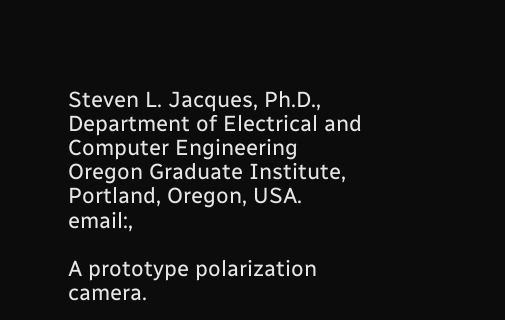Steven L. Jacques, Ph.D., Department of Electrical and Computer Engineering
Oregon Graduate Institute, Portland, Oregon, USA. email:,

A prototype polarization camera.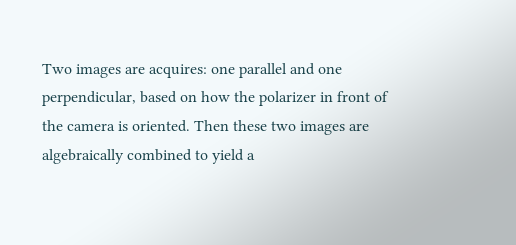Two images are acquires: one parallel and one perpendicular, based on how the polarizer in front of the camera is oriented. Then these two images are algebraically combined to yield a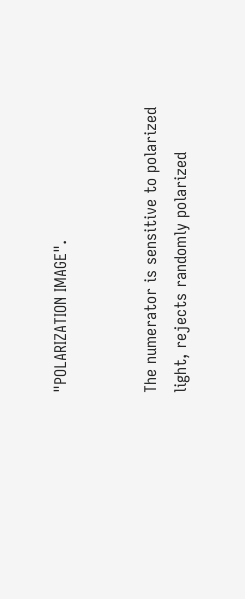"POLARIZATION IMAGE".


The numerator is sensitive to polarized light, rejects randomly polarized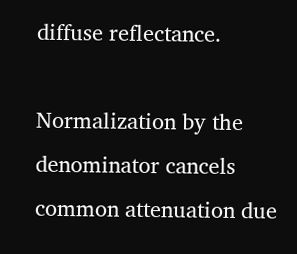diffuse reflectance.

Normalization by the denominator cancels common attenuation due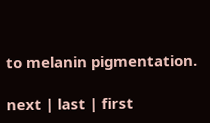to melanin pigmentation.

next | last | first